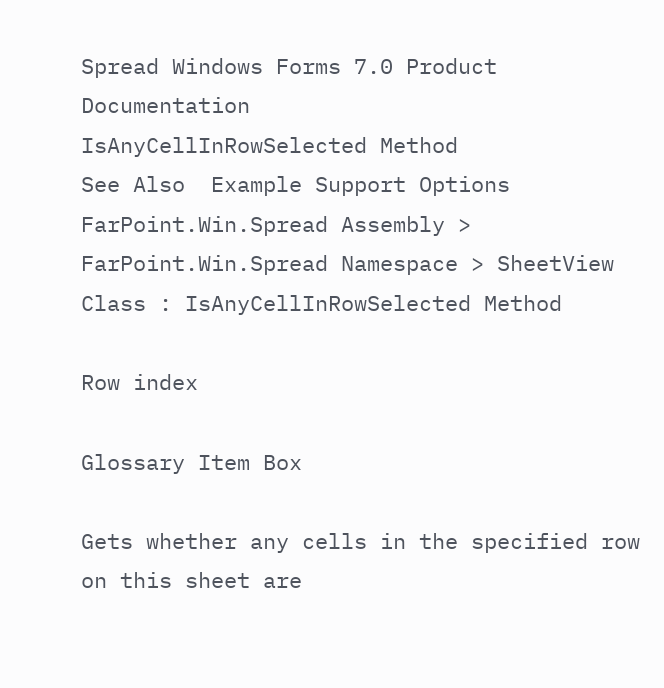Spread Windows Forms 7.0 Product Documentation
IsAnyCellInRowSelected Method
See Also  Example Support Options
FarPoint.Win.Spread Assembly > FarPoint.Win.Spread Namespace > SheetView Class : IsAnyCellInRowSelected Method

Row index

Glossary Item Box

Gets whether any cells in the specified row on this sheet are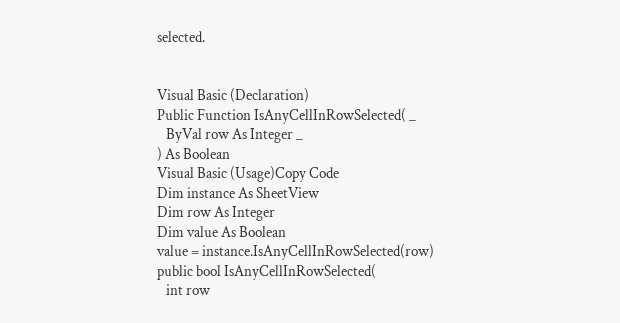selected.


Visual Basic (Declaration)
Public Function IsAnyCellInRowSelected( _
   ByVal row As Integer _
) As Boolean
Visual Basic (Usage)Copy Code
Dim instance As SheetView
Dim row As Integer
Dim value As Boolean
value = instance.IsAnyCellInRowSelected(row)
public bool IsAnyCellInRowSelected(
   int row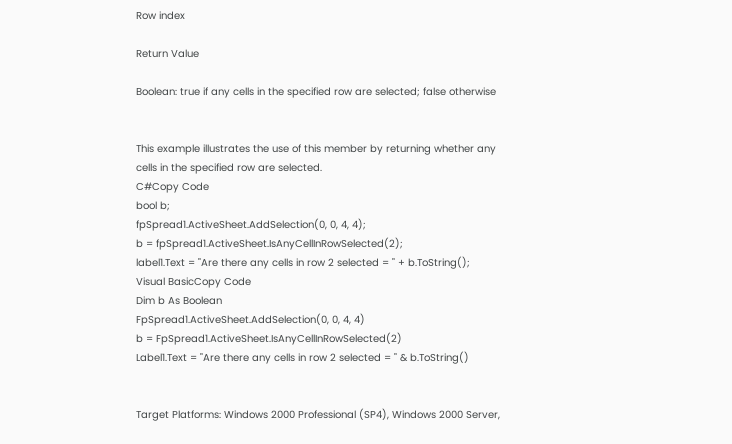Row index

Return Value

Boolean: true if any cells in the specified row are selected; false otherwise


This example illustrates the use of this member by returning whether any cells in the specified row are selected.
C#Copy Code
bool b;
fpSpread1.ActiveSheet.AddSelection(0, 0, 4, 4);
b = fpSpread1.ActiveSheet.IsAnyCellInRowSelected(2);
label1.Text = "Are there any cells in row 2 selected = " + b.ToString();
Visual BasicCopy Code
Dim b As Boolean
FpSpread1.ActiveSheet.AddSelection(0, 0, 4, 4)
b = FpSpread1.ActiveSheet.IsAnyCellInRowSelected(2)
Label1.Text = "Are there any cells in row 2 selected = " & b.ToString()


Target Platforms: Windows 2000 Professional (SP4), Windows 2000 Server,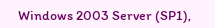Windows 2003 Server (SP1),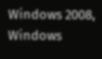Windows 2008, Windows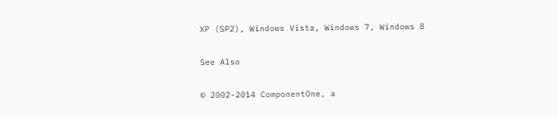XP (SP2), Windows Vista, Windows 7, Windows 8

See Also

© 2002-2014 ComponentOne, a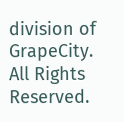division of GrapeCity. All Rights Reserved.